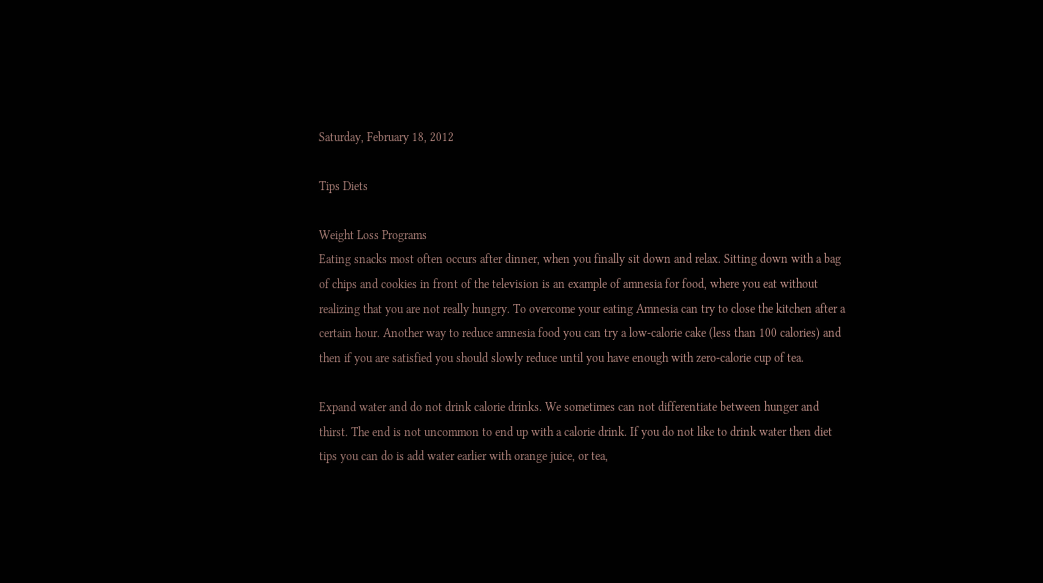Saturday, February 18, 2012

Tips Diets

Weight Loss Programs
Eating snacks most often occurs after dinner, when you finally sit down and relax. Sitting down with a bag of chips and cookies in front of the television is an example of amnesia for food, where you eat without realizing that you are not really hungry. To overcome your eating Amnesia can try to close the kitchen after a certain hour. Another way to reduce amnesia food you can try a low-calorie cake (less than 100 calories) and then if you are satisfied you should slowly reduce until you have enough with zero-calorie cup of tea.

Expand water and do not drink calorie drinks. We sometimes can not differentiate between hunger and thirst. The end is not uncommon to end up with a calorie drink. If you do not like to drink water then diet tips you can do is add water earlier with orange juice, or tea,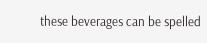these beverages can be spelled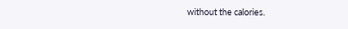without the calories.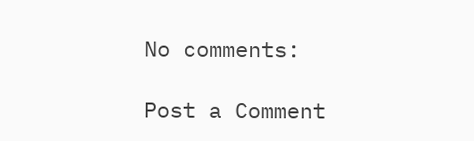No comments:

Post a Comment